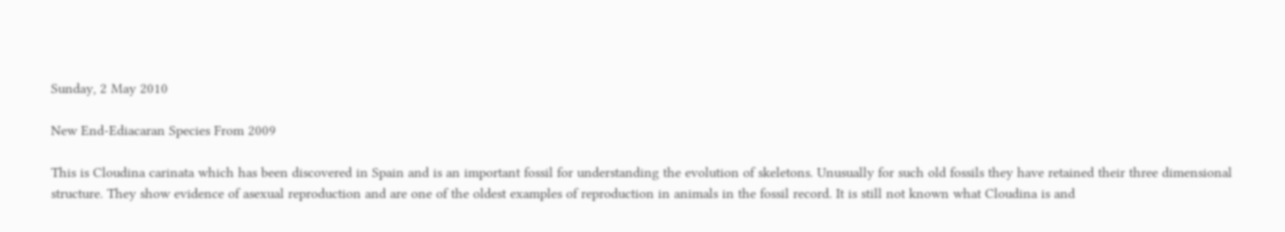Sunday, 2 May 2010

New End-Ediacaran Species From 2009

This is Cloudina carinata which has been discovered in Spain and is an important fossil for understanding the evolution of skeletons. Unusually for such old fossils they have retained their three dimensional structure. They show evidence of asexual reproduction and are one of the oldest examples of reproduction in animals in the fossil record. It is still not known what Cloudina is and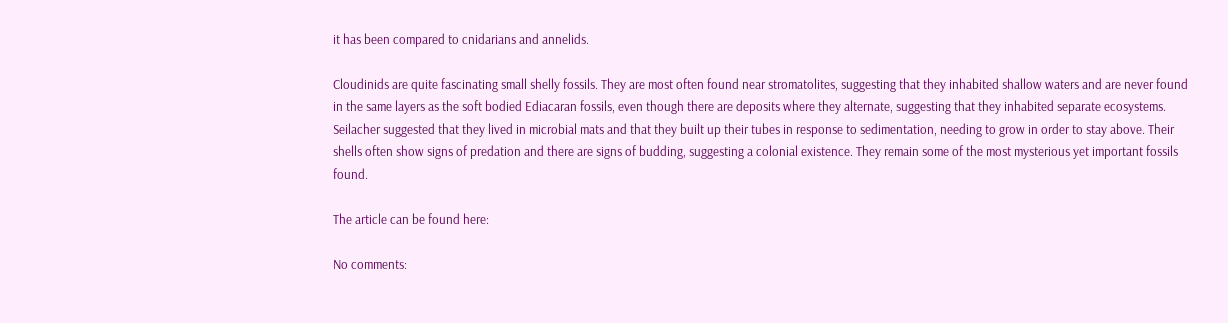it has been compared to cnidarians and annelids.

Cloudinids are quite fascinating small shelly fossils. They are most often found near stromatolites, suggesting that they inhabited shallow waters and are never found in the same layers as the soft bodied Ediacaran fossils, even though there are deposits where they alternate, suggesting that they inhabited separate ecosystems. Seilacher suggested that they lived in microbial mats and that they built up their tubes in response to sedimentation, needing to grow in order to stay above. Their shells often show signs of predation and there are signs of budding, suggesting a colonial existence. They remain some of the most mysterious yet important fossils found.

The article can be found here:

No comments: